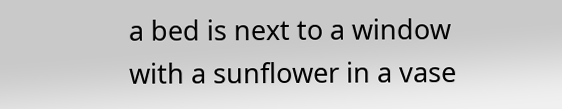a bed is next to a window with a sunflower in a vase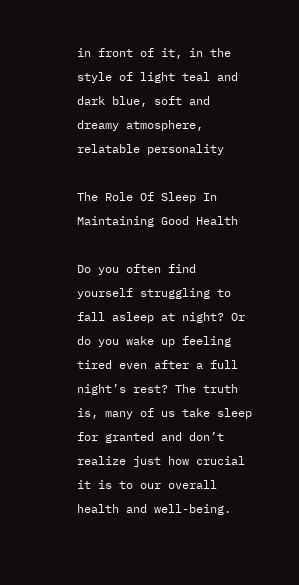in front of it, in the style of light teal and dark blue, soft and dreamy atmosphere, relatable personality

The Role Of Sleep In Maintaining Good Health

Do you often find yourself struggling to fall asleep at night? Or do you wake up feeling tired even after a full night’s rest? The truth is, many of us take sleep for granted and don’t realize just how crucial it is to our overall health and well-being.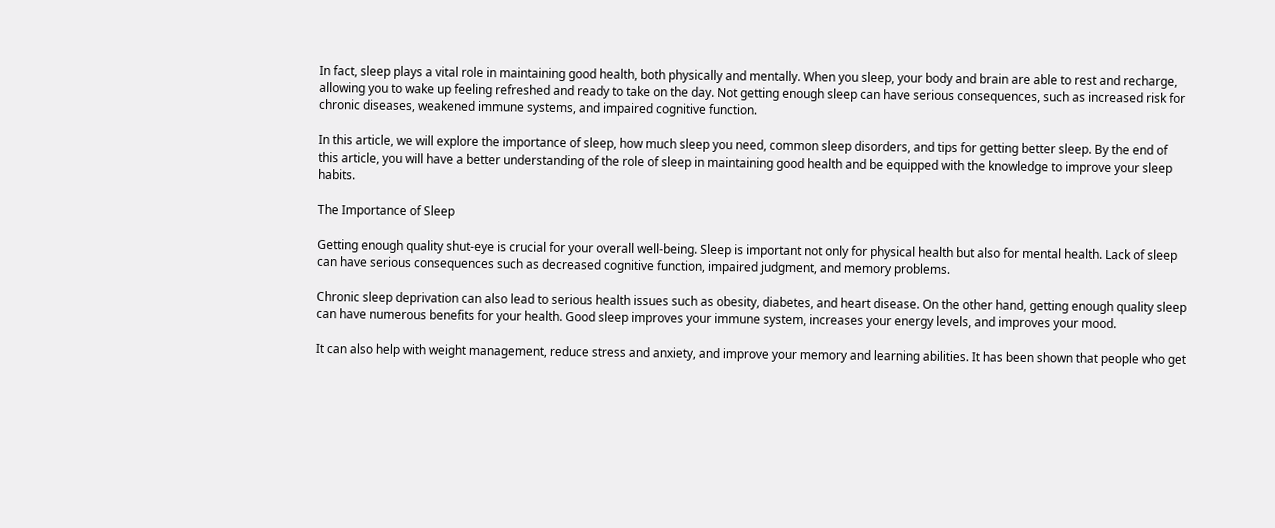In fact, sleep plays a vital role in maintaining good health, both physically and mentally. When you sleep, your body and brain are able to rest and recharge, allowing you to wake up feeling refreshed and ready to take on the day. Not getting enough sleep can have serious consequences, such as increased risk for chronic diseases, weakened immune systems, and impaired cognitive function.

In this article, we will explore the importance of sleep, how much sleep you need, common sleep disorders, and tips for getting better sleep. By the end of this article, you will have a better understanding of the role of sleep in maintaining good health and be equipped with the knowledge to improve your sleep habits.

The Importance of Sleep

Getting enough quality shut-eye is crucial for your overall well-being. Sleep is important not only for physical health but also for mental health. Lack of sleep can have serious consequences such as decreased cognitive function, impaired judgment, and memory problems.

Chronic sleep deprivation can also lead to serious health issues such as obesity, diabetes, and heart disease. On the other hand, getting enough quality sleep can have numerous benefits for your health. Good sleep improves your immune system, increases your energy levels, and improves your mood.

It can also help with weight management, reduce stress and anxiety, and improve your memory and learning abilities. It has been shown that people who get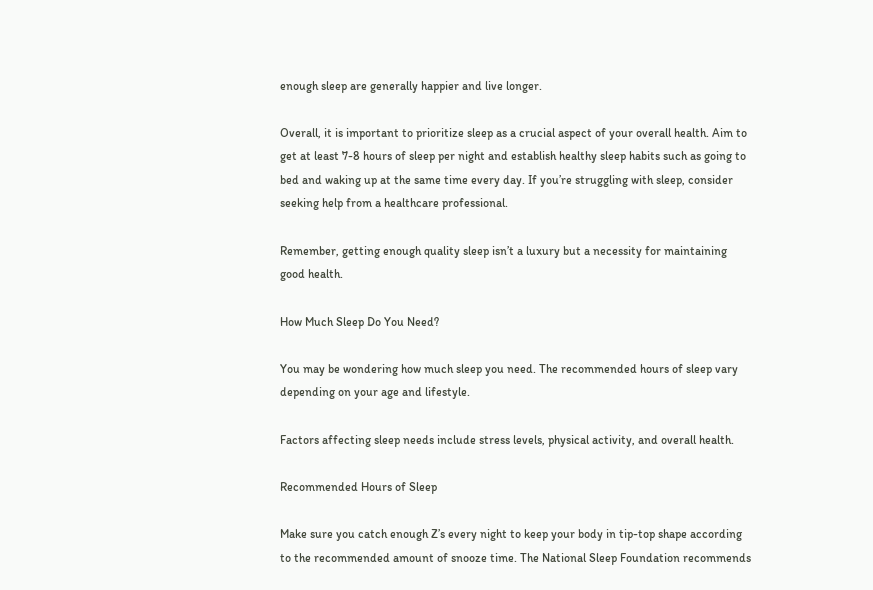enough sleep are generally happier and live longer.

Overall, it is important to prioritize sleep as a crucial aspect of your overall health. Aim to get at least 7-8 hours of sleep per night and establish healthy sleep habits such as going to bed and waking up at the same time every day. If you’re struggling with sleep, consider seeking help from a healthcare professional.

Remember, getting enough quality sleep isn’t a luxury but a necessity for maintaining good health.

How Much Sleep Do You Need?

You may be wondering how much sleep you need. The recommended hours of sleep vary depending on your age and lifestyle.

Factors affecting sleep needs include stress levels, physical activity, and overall health.

Recommended Hours of Sleep

Make sure you catch enough Z’s every night to keep your body in tip-top shape according to the recommended amount of snooze time. The National Sleep Foundation recommends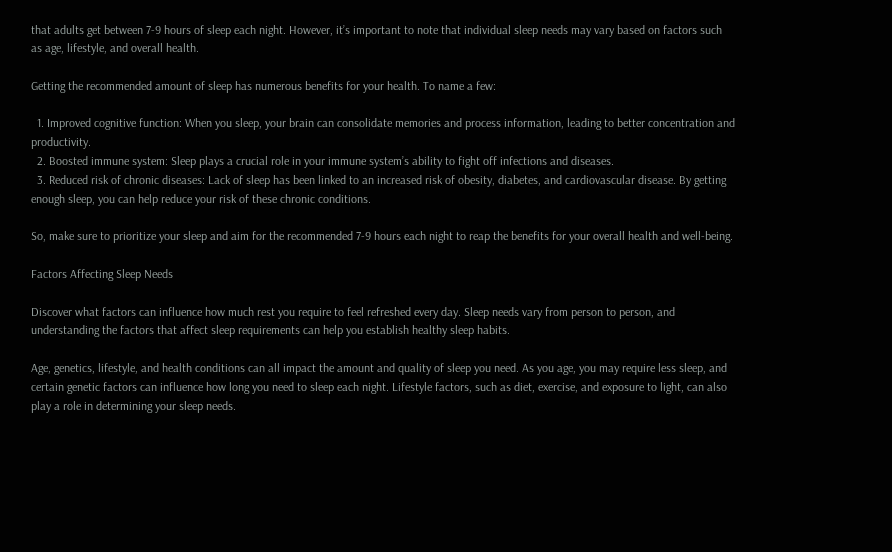that adults get between 7-9 hours of sleep each night. However, it’s important to note that individual sleep needs may vary based on factors such as age, lifestyle, and overall health.

Getting the recommended amount of sleep has numerous benefits for your health. To name a few:

  1. Improved cognitive function: When you sleep, your brain can consolidate memories and process information, leading to better concentration and productivity.
  2. Boosted immune system: Sleep plays a crucial role in your immune system’s ability to fight off infections and diseases.
  3. Reduced risk of chronic diseases: Lack of sleep has been linked to an increased risk of obesity, diabetes, and cardiovascular disease. By getting enough sleep, you can help reduce your risk of these chronic conditions.

So, make sure to prioritize your sleep and aim for the recommended 7-9 hours each night to reap the benefits for your overall health and well-being.

Factors Affecting Sleep Needs

Discover what factors can influence how much rest you require to feel refreshed every day. Sleep needs vary from person to person, and understanding the factors that affect sleep requirements can help you establish healthy sleep habits.

Age, genetics, lifestyle, and health conditions can all impact the amount and quality of sleep you need. As you age, you may require less sleep, and certain genetic factors can influence how long you need to sleep each night. Lifestyle factors, such as diet, exercise, and exposure to light, can also play a role in determining your sleep needs.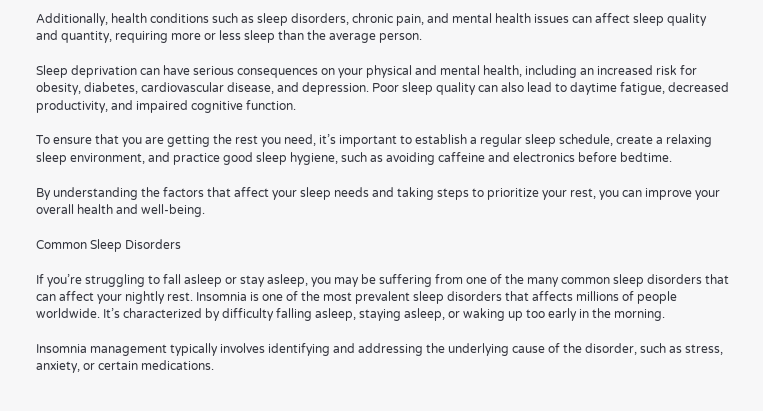Additionally, health conditions such as sleep disorders, chronic pain, and mental health issues can affect sleep quality and quantity, requiring more or less sleep than the average person.

Sleep deprivation can have serious consequences on your physical and mental health, including an increased risk for obesity, diabetes, cardiovascular disease, and depression. Poor sleep quality can also lead to daytime fatigue, decreased productivity, and impaired cognitive function.

To ensure that you are getting the rest you need, it’s important to establish a regular sleep schedule, create a relaxing sleep environment, and practice good sleep hygiene, such as avoiding caffeine and electronics before bedtime.

By understanding the factors that affect your sleep needs and taking steps to prioritize your rest, you can improve your overall health and well-being.

Common Sleep Disorders

If you’re struggling to fall asleep or stay asleep, you may be suffering from one of the many common sleep disorders that can affect your nightly rest. Insomnia is one of the most prevalent sleep disorders that affects millions of people worldwide. It’s characterized by difficulty falling asleep, staying asleep, or waking up too early in the morning.

Insomnia management typically involves identifying and addressing the underlying cause of the disorder, such as stress, anxiety, or certain medications.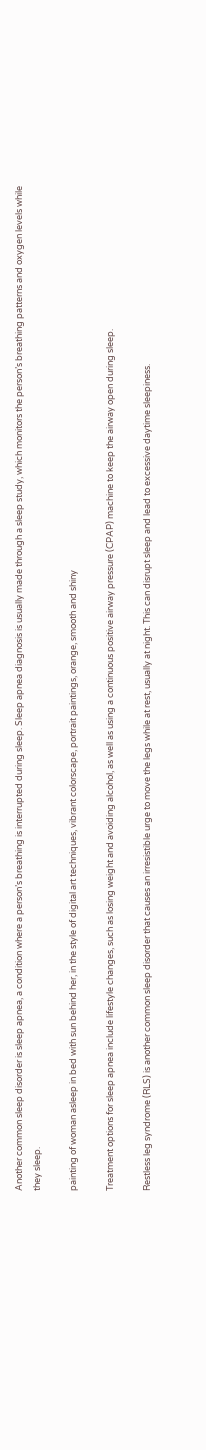Another common sleep disorder is sleep apnea, a condition where a person’s breathing is interrupted during sleep. Sleep apnea diagnosis is usually made through a sleep study, which monitors the person’s breathing patterns and oxygen levels while they sleep.

painting of woman asleep in bed with sun behind her, in the style of digital art techniques, vibrant colorscape, portrait paintings, orange, smooth and shiny

Treatment options for sleep apnea include lifestyle changes, such as losing weight and avoiding alcohol, as well as using a continuous positive airway pressure (CPAP) machine to keep the airway open during sleep.

Restless leg syndrome (RLS) is another common sleep disorder that causes an irresistible urge to move the legs while at rest, usually at night. This can disrupt sleep and lead to excessive daytime sleepiness.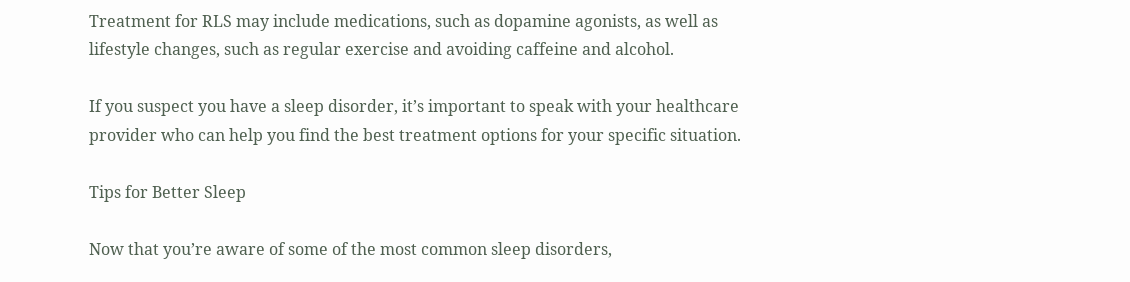Treatment for RLS may include medications, such as dopamine agonists, as well as lifestyle changes, such as regular exercise and avoiding caffeine and alcohol.

If you suspect you have a sleep disorder, it’s important to speak with your healthcare provider who can help you find the best treatment options for your specific situation.

Tips for Better Sleep

Now that you’re aware of some of the most common sleep disorders,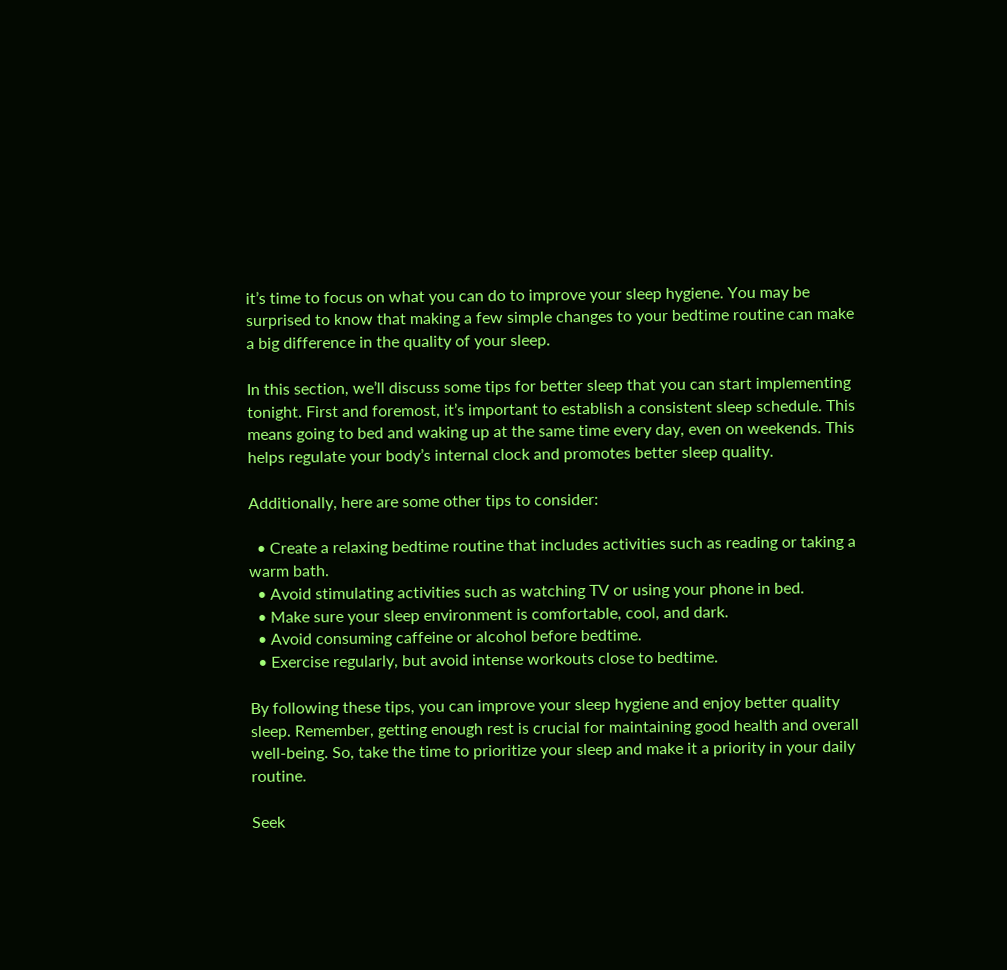it’s time to focus on what you can do to improve your sleep hygiene. You may be surprised to know that making a few simple changes to your bedtime routine can make a big difference in the quality of your sleep.

In this section, we’ll discuss some tips for better sleep that you can start implementing tonight. First and foremost, it’s important to establish a consistent sleep schedule. This means going to bed and waking up at the same time every day, even on weekends. This helps regulate your body’s internal clock and promotes better sleep quality.

Additionally, here are some other tips to consider:

  • Create a relaxing bedtime routine that includes activities such as reading or taking a warm bath.
  • Avoid stimulating activities such as watching TV or using your phone in bed.
  • Make sure your sleep environment is comfortable, cool, and dark.
  • Avoid consuming caffeine or alcohol before bedtime.
  • Exercise regularly, but avoid intense workouts close to bedtime.

By following these tips, you can improve your sleep hygiene and enjoy better quality sleep. Remember, getting enough rest is crucial for maintaining good health and overall well-being. So, take the time to prioritize your sleep and make it a priority in your daily routine.

Seek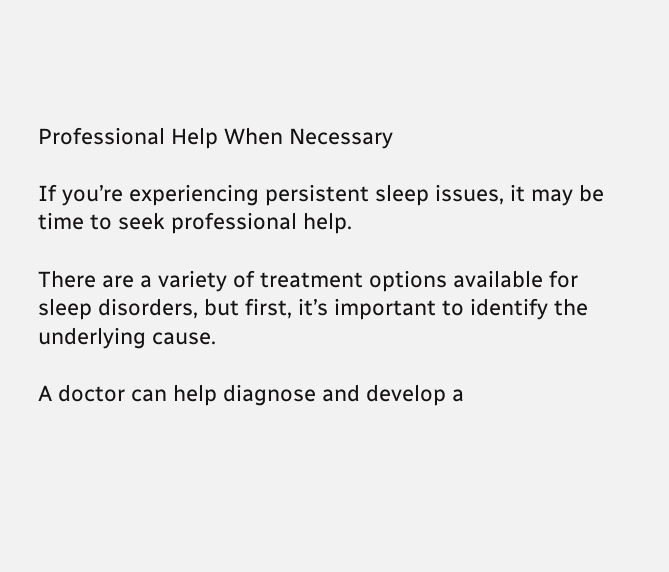Professional Help When Necessary

If you’re experiencing persistent sleep issues, it may be time to seek professional help.

There are a variety of treatment options available for sleep disorders, but first, it’s important to identify the underlying cause.

A doctor can help diagnose and develop a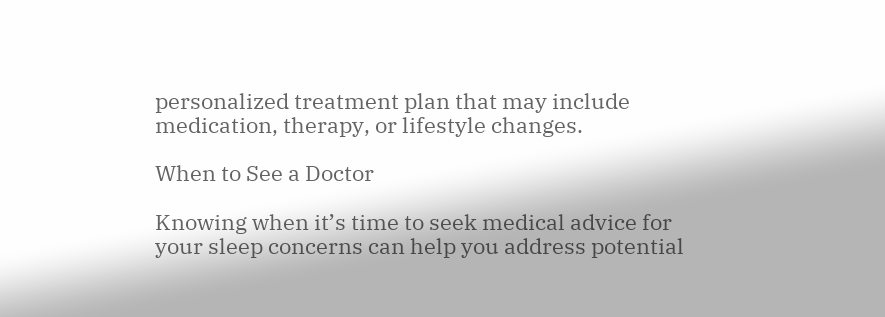personalized treatment plan that may include medication, therapy, or lifestyle changes.

When to See a Doctor

Knowing when it’s time to seek medical advice for your sleep concerns can help you address potential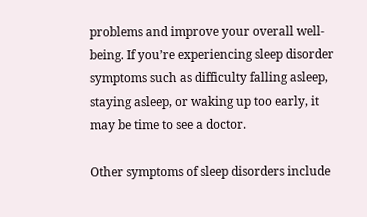problems and improve your overall well-being. If you’re experiencing sleep disorder symptoms such as difficulty falling asleep, staying asleep, or waking up too early, it may be time to see a doctor.

Other symptoms of sleep disorders include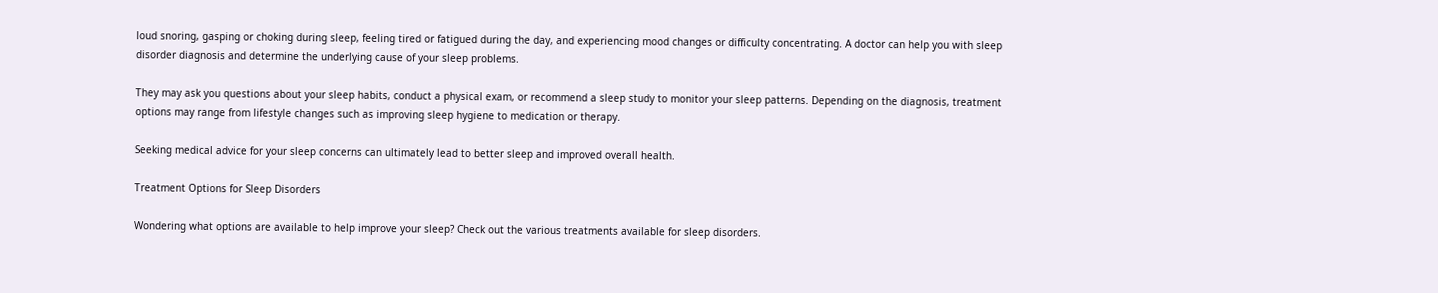loud snoring, gasping or choking during sleep, feeling tired or fatigued during the day, and experiencing mood changes or difficulty concentrating. A doctor can help you with sleep disorder diagnosis and determine the underlying cause of your sleep problems.

They may ask you questions about your sleep habits, conduct a physical exam, or recommend a sleep study to monitor your sleep patterns. Depending on the diagnosis, treatment options may range from lifestyle changes such as improving sleep hygiene to medication or therapy.

Seeking medical advice for your sleep concerns can ultimately lead to better sleep and improved overall health.

Treatment Options for Sleep Disorders

Wondering what options are available to help improve your sleep? Check out the various treatments available for sleep disorders.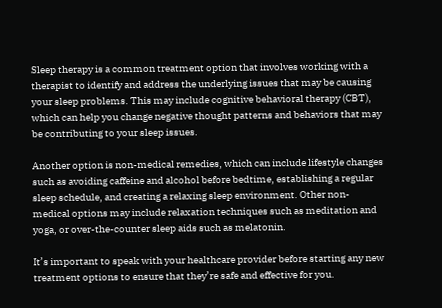Sleep therapy is a common treatment option that involves working with a therapist to identify and address the underlying issues that may be causing your sleep problems. This may include cognitive behavioral therapy (CBT), which can help you change negative thought patterns and behaviors that may be contributing to your sleep issues.

Another option is non-medical remedies, which can include lifestyle changes such as avoiding caffeine and alcohol before bedtime, establishing a regular sleep schedule, and creating a relaxing sleep environment. Other non-medical options may include relaxation techniques such as meditation and yoga, or over-the-counter sleep aids such as melatonin.

It’s important to speak with your healthcare provider before starting any new treatment options to ensure that they’re safe and effective for you.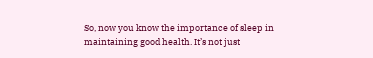So, now you know the importance of sleep in maintaining good health. It’s not just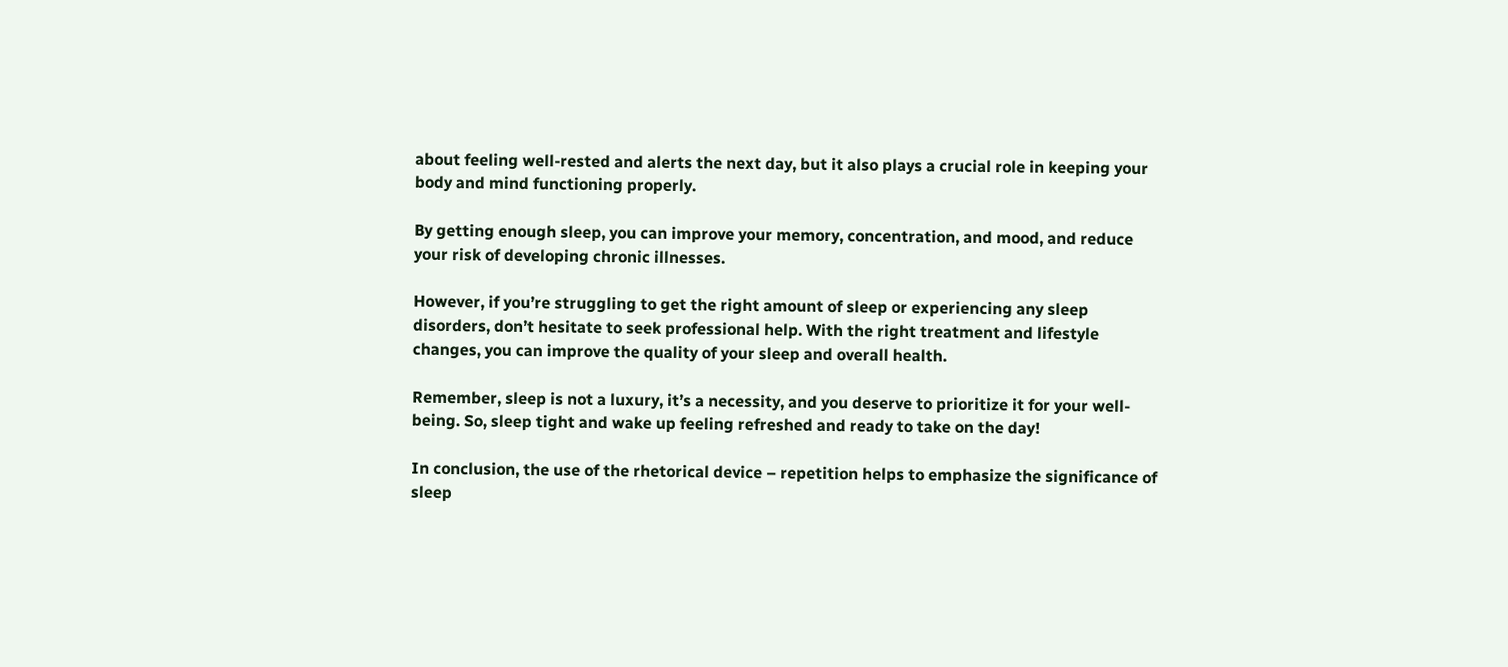about feeling well-rested and alerts the next day, but it also plays a crucial role in keeping your body and mind functioning properly.

By getting enough sleep, you can improve your memory, concentration, and mood, and reduce your risk of developing chronic illnesses.

However, if you’re struggling to get the right amount of sleep or experiencing any sleep disorders, don’t hesitate to seek professional help. With the right treatment and lifestyle changes, you can improve the quality of your sleep and overall health.

Remember, sleep is not a luxury, it’s a necessity, and you deserve to prioritize it for your well-being. So, sleep tight and wake up feeling refreshed and ready to take on the day!

In conclusion, the use of the rhetorical device – repetition helps to emphasize the significance of sleep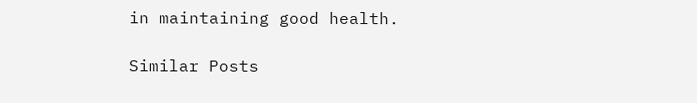in maintaining good health.

Similar Posts